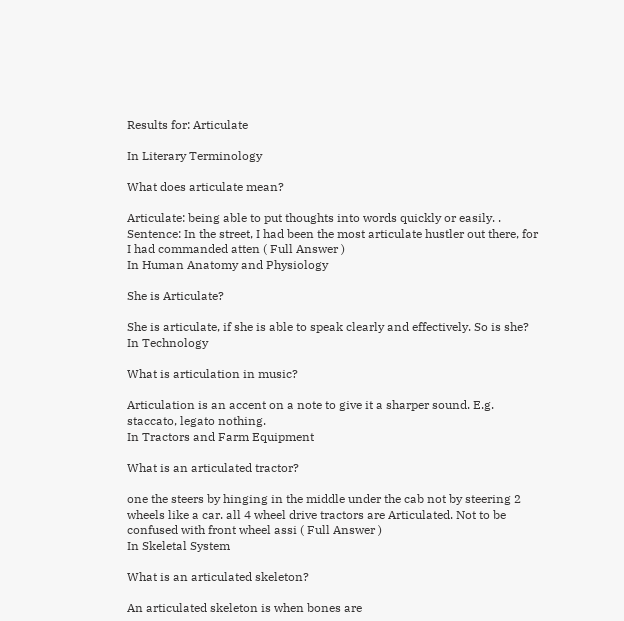Results for: Articulate

In Literary Terminology

What does articulate mean?

Articulate: being able to put thoughts into words quickly or easily. . Sentence: In the street, I had been the most articulate hustler out there, for I had commanded atten ( Full Answer )
In Human Anatomy and Physiology

She is Articulate?

She is articulate, if she is able to speak clearly and effectively. So is she?
In Technology

What is articulation in music?

Articulation is an accent on a note to give it a sharper sound. E.g. staccato, legato nothing.
In Tractors and Farm Equipment

What is an articulated tractor?

one the steers by hinging in the middle under the cab not by steering 2 wheels like a car. all 4 wheel drive tractors are Articulated. Not to be confused with front wheel assi ( Full Answer )
In Skeletal System

What is an articulated skeleton?

An articulated skeleton is when bones are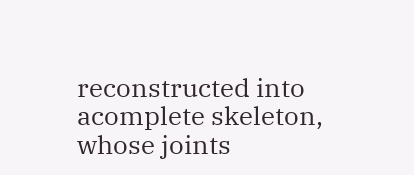reconstructed into acomplete skeleton, whose joints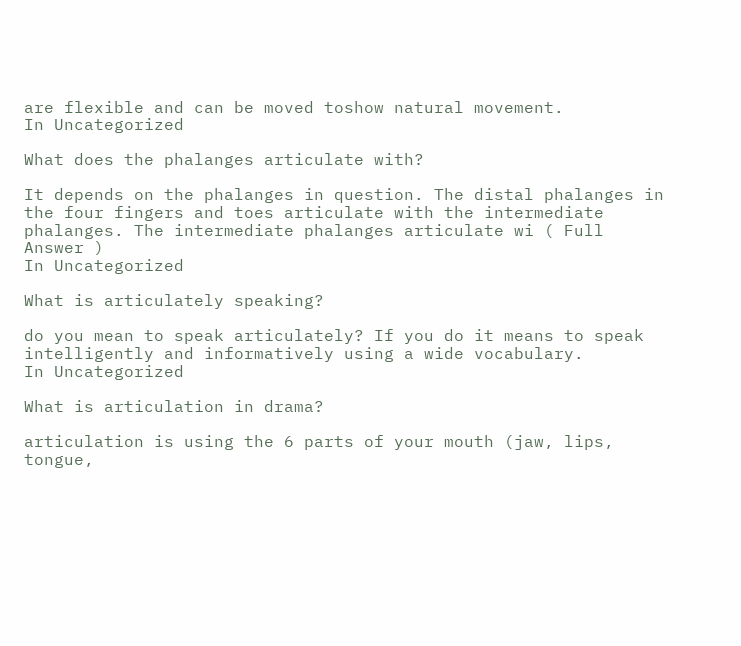are flexible and can be moved toshow natural movement.
In Uncategorized

What does the phalanges articulate with?

It depends on the phalanges in question. The distal phalanges in the four fingers and toes articulate with the intermediate phalanges. The intermediate phalanges articulate wi ( Full Answer )
In Uncategorized

What is articulately speaking?

do you mean to speak articulately? If you do it means to speak intelligently and informatively using a wide vocabulary.
In Uncategorized

What is articulation in drama?

articulation is using the 6 parts of your mouth (jaw, lips, tongue,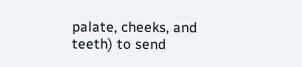palate, cheeks, and teeth) to send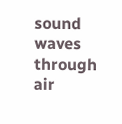sound waves through air